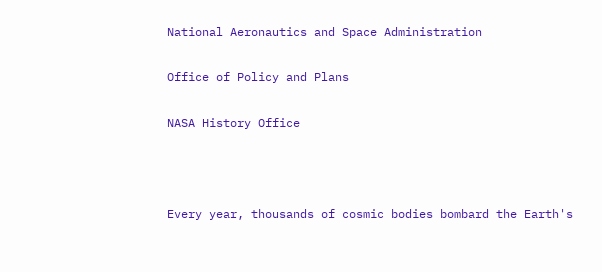National Aeronautics and Space Administration

Office of Policy and Plans

NASA History Office



Every year, thousands of cosmic bodies bombard the Earth's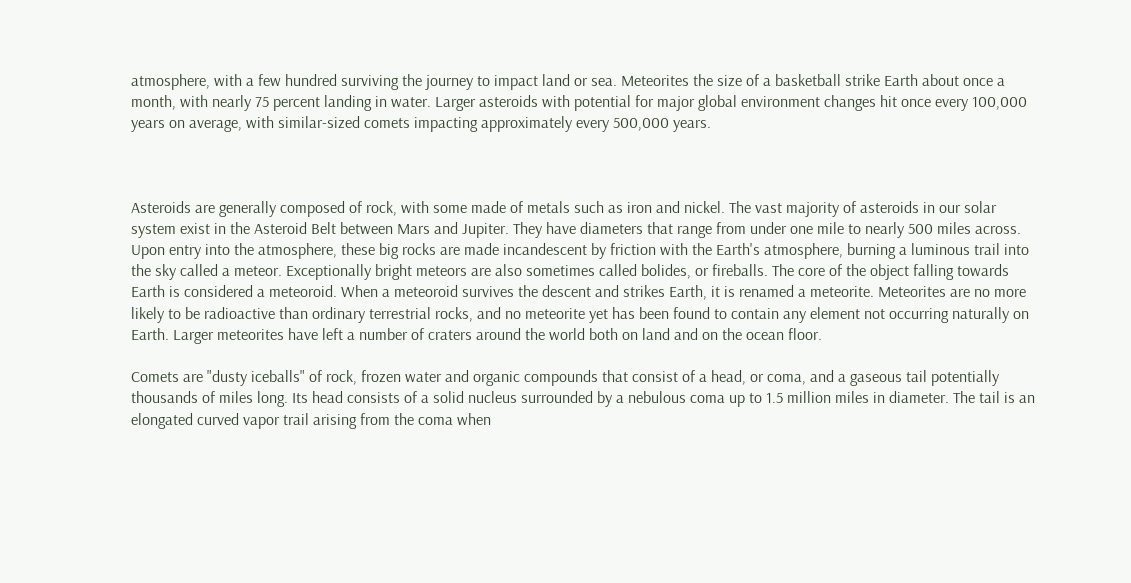atmosphere, with a few hundred surviving the journey to impact land or sea. Meteorites the size of a basketball strike Earth about once a month, with nearly 75 percent landing in water. Larger asteroids with potential for major global environment changes hit once every 100,000 years on average, with similar-sized comets impacting approximately every 500,000 years.



Asteroids are generally composed of rock, with some made of metals such as iron and nickel. The vast majority of asteroids in our solar system exist in the Asteroid Belt between Mars and Jupiter. They have diameters that range from under one mile to nearly 500 miles across. Upon entry into the atmosphere, these big rocks are made incandescent by friction with the Earth's atmosphere, burning a luminous trail into the sky called a meteor. Exceptionally bright meteors are also sometimes called bolides, or fireballs. The core of the object falling towards Earth is considered a meteoroid. When a meteoroid survives the descent and strikes Earth, it is renamed a meteorite. Meteorites are no more likely to be radioactive than ordinary terrestrial rocks, and no meteorite yet has been found to contain any element not occurring naturally on Earth. Larger meteorites have left a number of craters around the world both on land and on the ocean floor.

Comets are "dusty iceballs" of rock, frozen water and organic compounds that consist of a head, or coma, and a gaseous tail potentially thousands of miles long. Its head consists of a solid nucleus surrounded by a nebulous coma up to 1.5 million miles in diameter. The tail is an elongated curved vapor trail arising from the coma when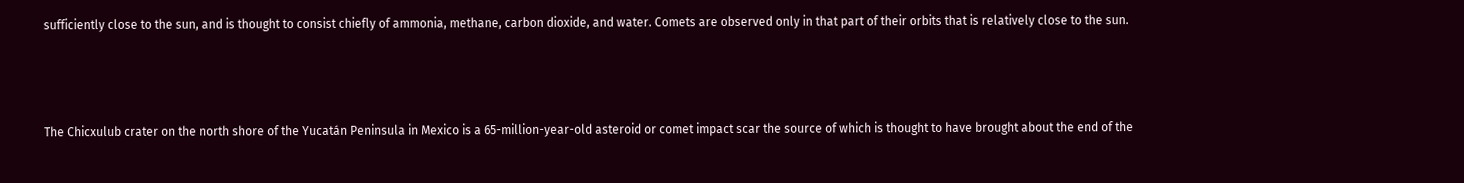sufficiently close to the sun, and is thought to consist chiefly of ammonia, methane, carbon dioxide, and water. Comets are observed only in that part of their orbits that is relatively close to the sun.



The Chicxulub crater on the north shore of the Yucatán Peninsula in Mexico is a 65-million-year-old asteroid or comet impact scar the source of which is thought to have brought about the end of the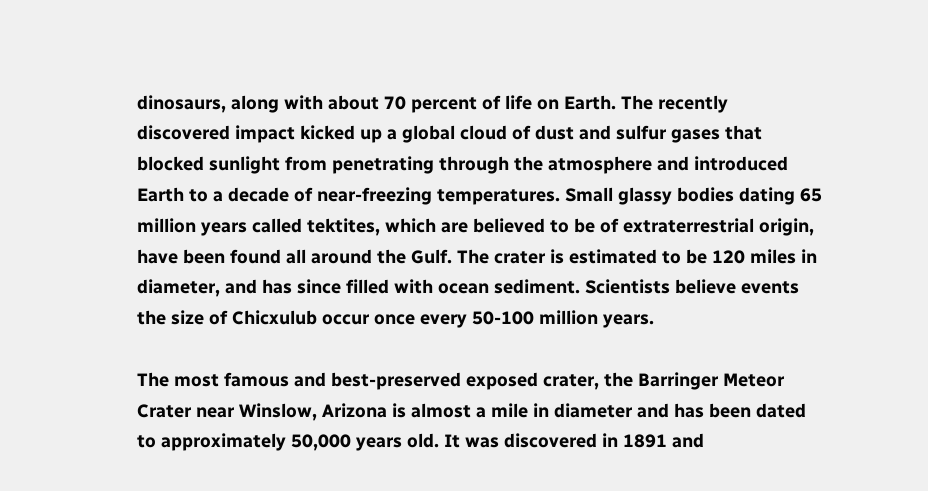dinosaurs, along with about 70 percent of life on Earth. The recently discovered impact kicked up a global cloud of dust and sulfur gases that blocked sunlight from penetrating through the atmosphere and introduced Earth to a decade of near-freezing temperatures. Small glassy bodies dating 65 million years called tektites, which are believed to be of extraterrestrial origin, have been found all around the Gulf. The crater is estimated to be 120 miles in diameter, and has since filled with ocean sediment. Scientists believe events the size of Chicxulub occur once every 50-100 million years.

The most famous and best-preserved exposed crater, the Barringer Meteor Crater near Winslow, Arizona is almost a mile in diameter and has been dated to approximately 50,000 years old. It was discovered in 1891 and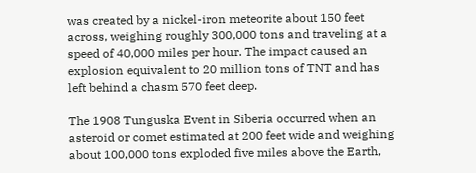was created by a nickel-iron meteorite about 150 feet across, weighing roughly 300,000 tons and traveling at a speed of 40,000 miles per hour. The impact caused an explosion equivalent to 20 million tons of TNT and has left behind a chasm 570 feet deep.

The 1908 Tunguska Event in Siberia occurred when an asteroid or comet estimated at 200 feet wide and weighing about 100,000 tons exploded five miles above the Earth,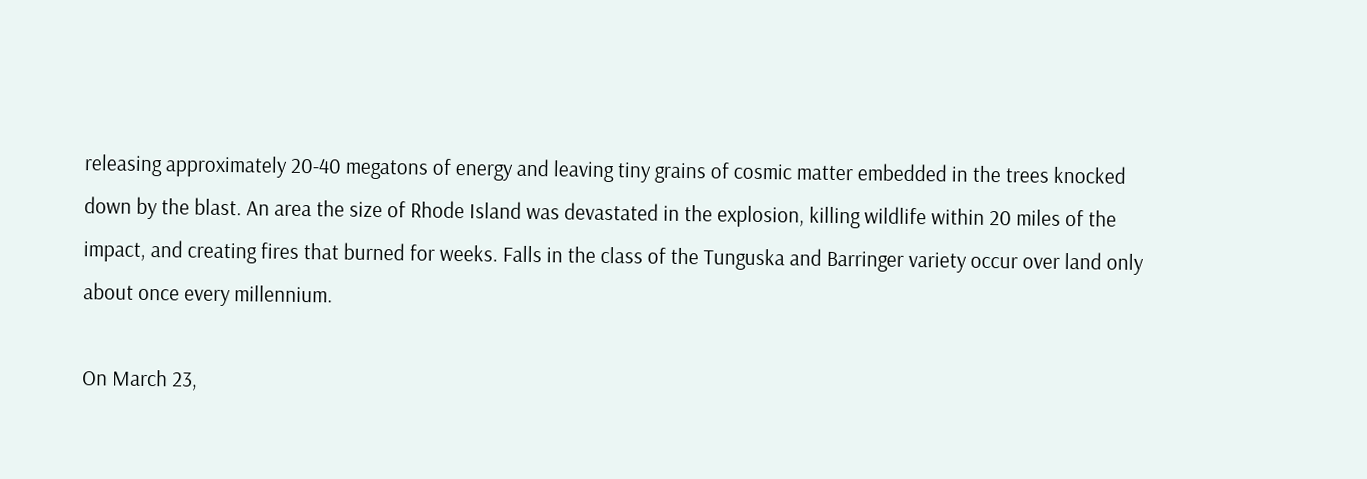releasing approximately 20-40 megatons of energy and leaving tiny grains of cosmic matter embedded in the trees knocked down by the blast. An area the size of Rhode Island was devastated in the explosion, killing wildlife within 20 miles of the impact, and creating fires that burned for weeks. Falls in the class of the Tunguska and Barringer variety occur over land only about once every millennium.

On March 23,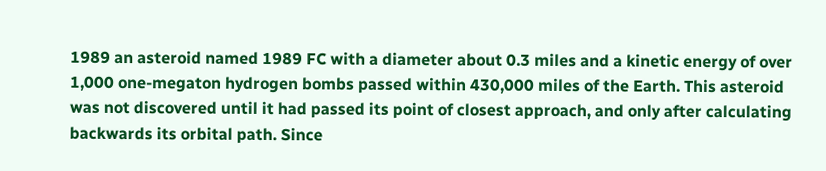1989 an asteroid named 1989 FC with a diameter about 0.3 miles and a kinetic energy of over 1,000 one-megaton hydrogen bombs passed within 430,000 miles of the Earth. This asteroid was not discovered until it had passed its point of closest approach, and only after calculating backwards its orbital path. Since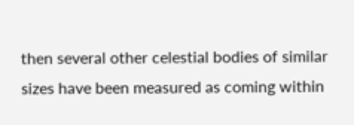then several other celestial bodies of similar sizes have been measured as coming within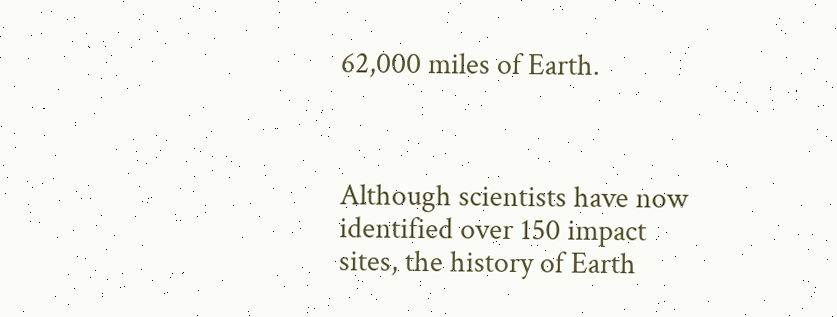62,000 miles of Earth.



Although scientists have now identified over 150 impact sites, the history of Earth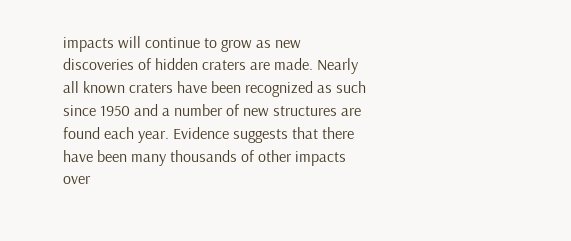impacts will continue to grow as new discoveries of hidden craters are made. Nearly all known craters have been recognized as such since 1950 and a number of new structures are found each year. Evidence suggests that there have been many thousands of other impacts over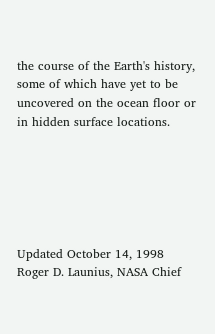the course of the Earth's history, some of which have yet to be uncovered on the ocean floor or in hidden surface locations.






Updated October 14, 1998
Roger D. Launius, NASA Chief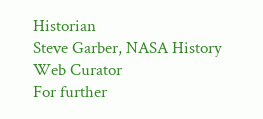Historian
Steve Garber, NASA History Web Curator
For further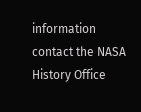information contact the NASA History Office